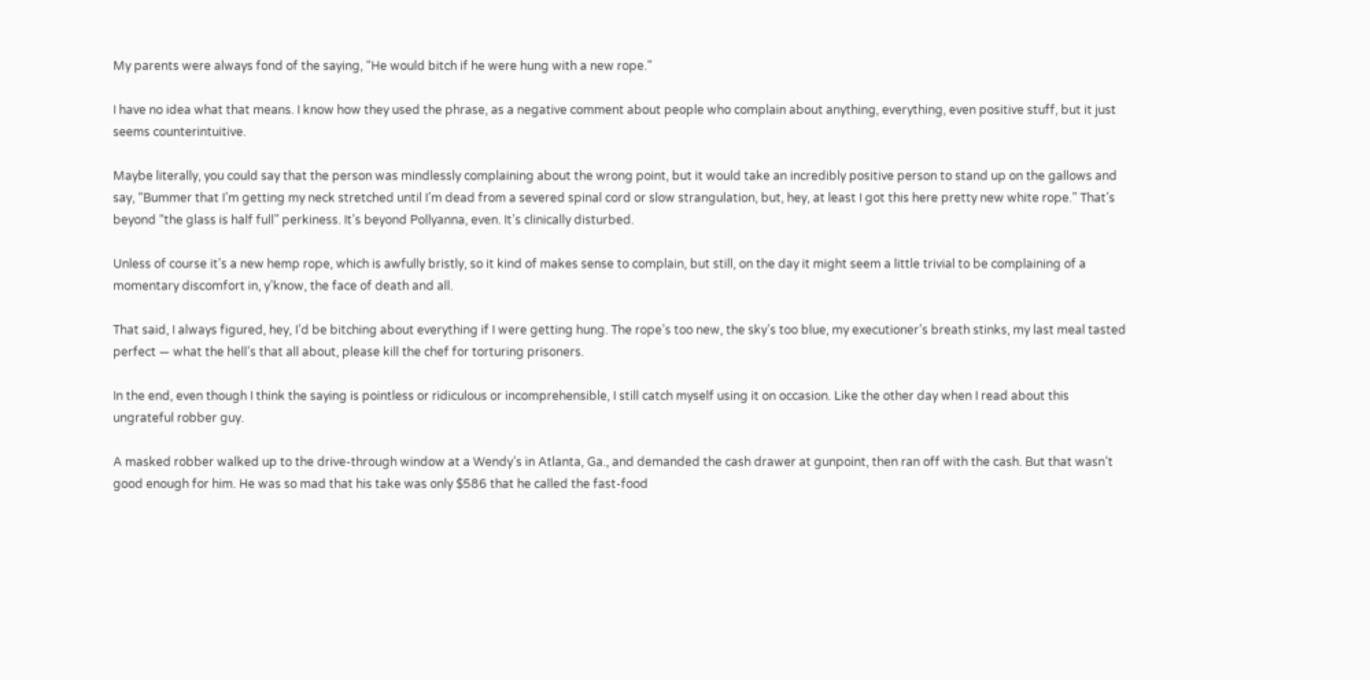My parents were always fond of the saying, “He would bitch if he were hung with a new rope.”

I have no idea what that means. I know how they used the phrase, as a negative comment about people who complain about anything, everything, even positive stuff, but it just seems counterintuitive.

Maybe literally, you could say that the person was mindlessly complaining about the wrong point, but it would take an incredibly positive person to stand up on the gallows and say, “Bummer that I’m getting my neck stretched until I’m dead from a severed spinal cord or slow strangulation, but, hey, at least I got this here pretty new white rope.” That’s beyond “the glass is half full” perkiness. It’s beyond Pollyanna, even. It’s clinically disturbed.

Unless of course it’s a new hemp rope, which is awfully bristly, so it kind of makes sense to complain, but still, on the day it might seem a little trivial to be complaining of a momentary discomfort in, y’know, the face of death and all.

That said, I always figured, hey, I’d be bitching about everything if I were getting hung. The rope’s too new, the sky’s too blue, my executioner’s breath stinks, my last meal tasted perfect — what the hell’s that all about, please kill the chef for torturing prisoners.

In the end, even though I think the saying is pointless or ridiculous or incomprehensible, I still catch myself using it on occasion. Like the other day when I read about this ungrateful robber guy.

A masked robber walked up to the drive-through window at a Wendy’s in Atlanta, Ga., and demanded the cash drawer at gunpoint, then ran off with the cash. But that wasn’t good enough for him. He was so mad that his take was only $586 that he called the fast-food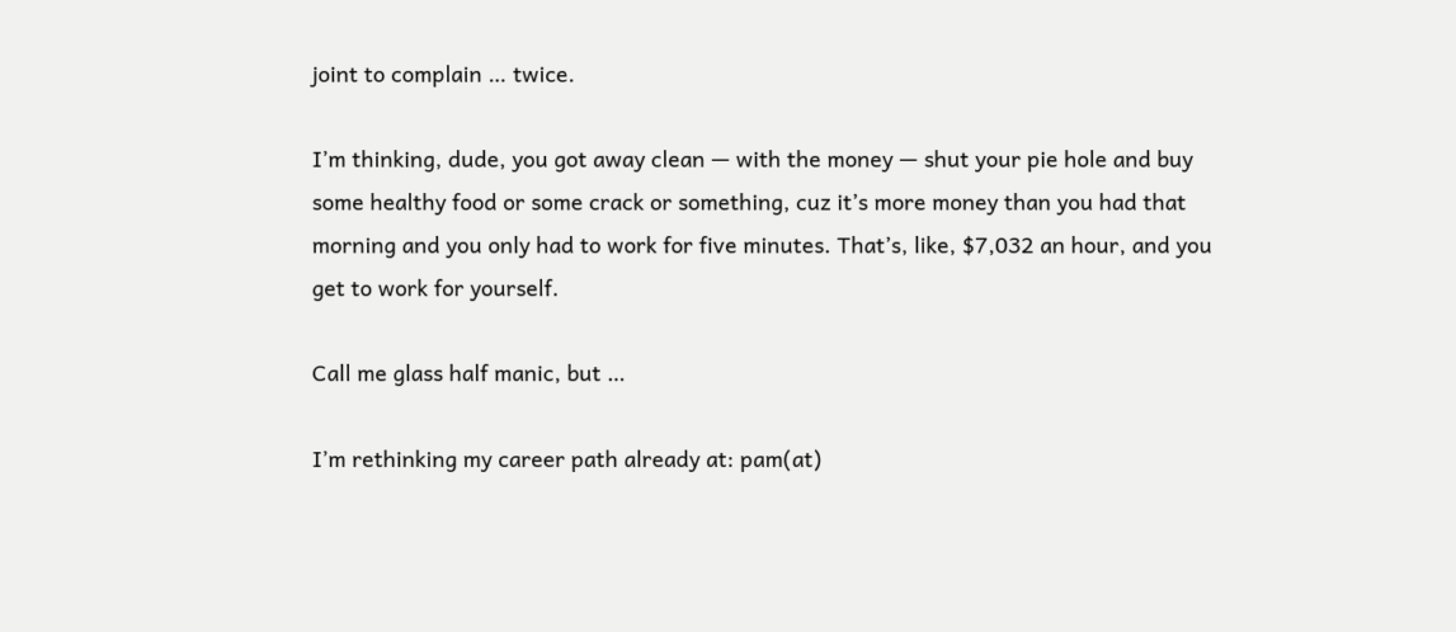joint to complain … twice.

I’m thinking, dude, you got away clean — with the money — shut your pie hole and buy some healthy food or some crack or something, cuz it’s more money than you had that morning and you only had to work for five minutes. That’s, like, $7,032 an hour, and you get to work for yourself.

Call me glass half manic, but …

I’m rethinking my career path already at: pam(at)